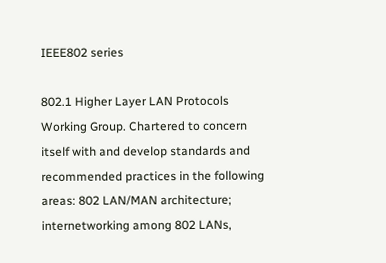IEEE802 series

802.1 Higher Layer LAN Protocols Working Group. Chartered to concern itself with and develop standards and recommended practices in the following areas: 802 LAN/MAN architecture; internetworking among 802 LANs,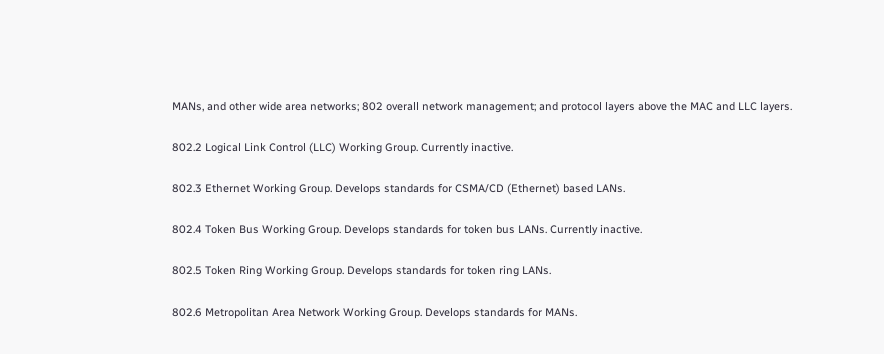MANs, and other wide area networks; 802 overall network management; and protocol layers above the MAC and LLC layers.

802.2 Logical Link Control (LLC) Working Group. Currently inactive.

802.3 Ethernet Working Group. Develops standards for CSMA/CD (Ethernet) based LANs.

802.4 Token Bus Working Group. Develops standards for token bus LANs. Currently inactive.

802.5 Token Ring Working Group. Develops standards for token ring LANs.

802.6 Metropolitan Area Network Working Group. Develops standards for MANs.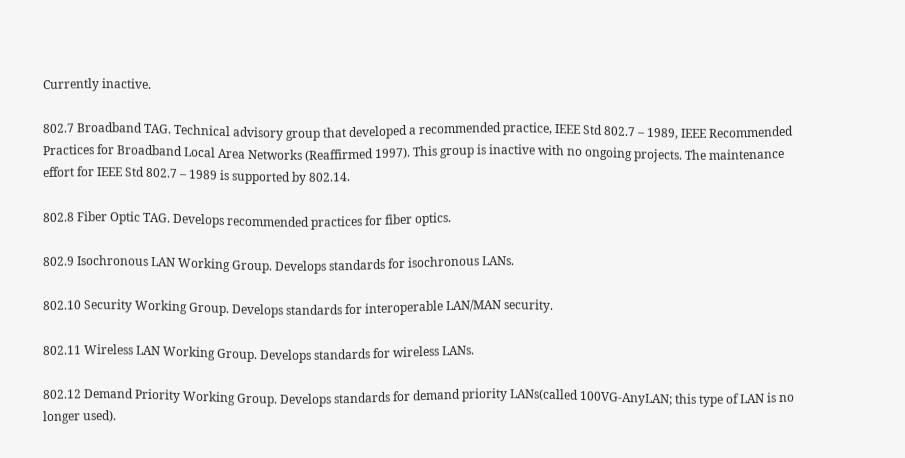Currently inactive.

802.7 Broadband TAG. Technical advisory group that developed a recommended practice, IEEE Std 802.7 – 1989, IEEE Recommended Practices for Broadband Local Area Networks (Reaffirmed 1997). This group is inactive with no ongoing projects. The maintenance effort for IEEE Std 802.7 – 1989 is supported by 802.14.

802.8 Fiber Optic TAG. Develops recommended practices for fiber optics.

802.9 Isochronous LAN Working Group. Develops standards for isochronous LANs.

802.10 Security Working Group. Develops standards for interoperable LAN/MAN security.

802.11 Wireless LAN Working Group. Develops standards for wireless LANs.

802.12 Demand Priority Working Group. Develops standards for demand priority LANs(called 100VG-AnyLAN; this type of LAN is no longer used).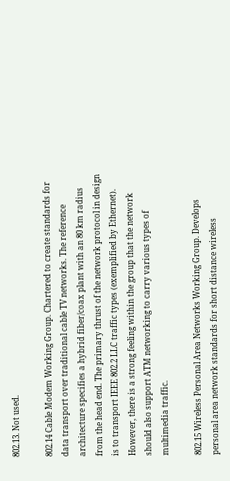802.13. Not used.

802.14 Cable Modem Working Group. Chartered to create standards for data transport over traditional cable TV networks. The reference architecture specifies a hybrid fiber/coax plant with an 80 km radius from the head end. The primary thrust of the network protocol in design is to transport IEEE 802.2 LLC traffic types (exemplified by Ethernet). However, there is a strong feeling within the group that the network should also support ATM networking to carry various types of multimedia traffic.

802.15 Wireless Personal Area Networks Working Group. Develops personal area network standards for short distance wireless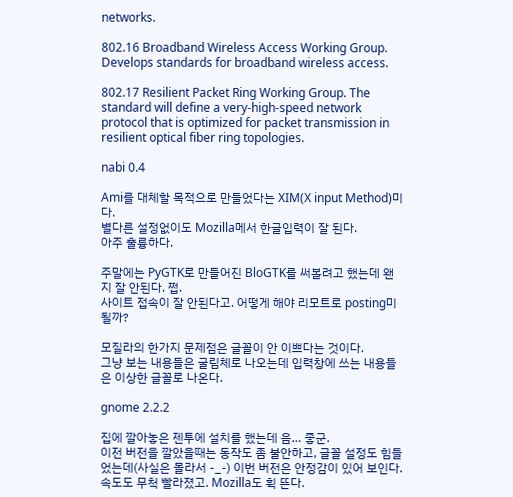networks.

802.16 Broadband Wireless Access Working Group. Develops standards for broadband wireless access.

802.17 Resilient Packet Ring Working Group. The standard will define a very-high-speed network protocol that is optimized for packet transmission in resilient optical fiber ring topologies.

nabi 0.4

Ami를 대체할 목적으로 만들었다는 XIM(X input Method)미다.
별다른 설정없이도 Mozilla메서 한글입력이 잘 된다.
아주 훌륭하다.

주말에는 PyGTK로 만들어진 BloGTK를 써볼려고 했는데 왠지 잘 안된다. 쩝.
사이트 접속이 잘 안된다고. 어떻게 해야 리모트로 posting미 될까?

모질라의 한가지 문제점은 글꼴이 안 이쁘다는 것이다.
그냥 보는 내용들은 굴림체로 나오는데 입력창에 쓰는 내용들은 이상한 글꼴로 나온다.

gnome 2.2.2

집에 깔아놓은 젠투에 설치를 했는데 음… 좋군.
이전 버전을 깔았을때는 동작도 좀 불안하고, 글꼴 설정도 힘들었는데(사실은 몰라서 -_-) 이번 버전은 안정감이 있어 보인다.
속도도 무척 빨라졌고. Mozilla도 휙 뜬다.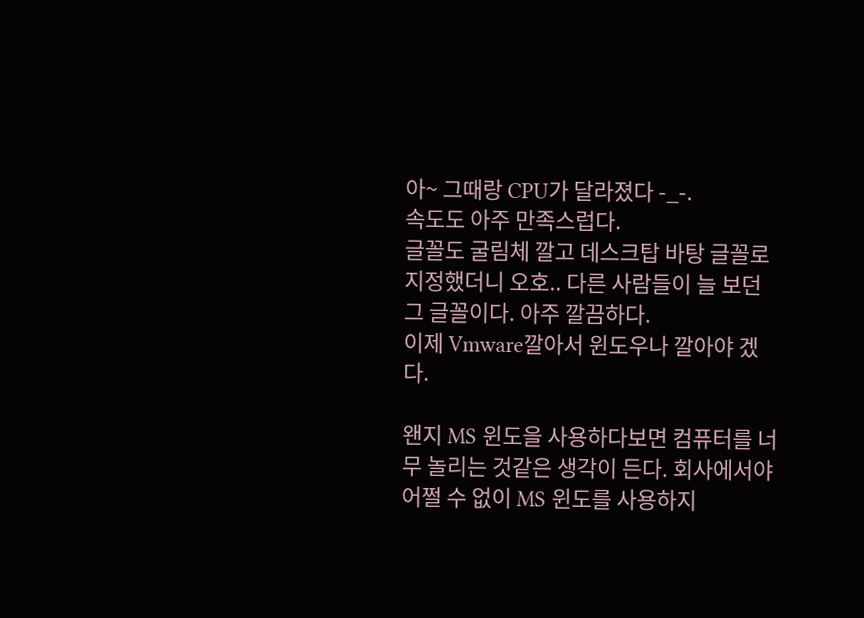아~ 그때랑 CPU가 달라졌다 -_-.
속도도 아주 만족스럽다.
글꼴도 굴림체 깔고 데스크탑 바탕 글꼴로 지정했더니 오호.. 다른 사람들이 늘 보던 그 글꼴이다. 아주 깔끔하다.
이제 Vmware깔아서 윈도우나 깔아야 겠다.

왠지 MS 윈도을 사용하다보면 컴퓨터를 너무 놀리는 것같은 생각이 든다. 회사에서야 어쩔 수 없이 MS 윈도를 사용하지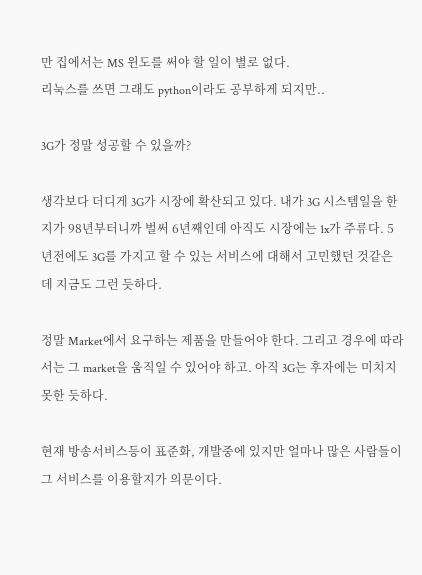만 집에서는 MS 윈도를 써야 할 일이 별로 없다.
리눅스를 쓰면 그래도 python이라도 공부하게 되지만..

3G가 정말 성공할 수 있을까?

생각보다 더디게 3G가 시장에 확산되고 있다. 내가 3G 시스템일을 한 지가 98년부터니까 벌써 6년째인데 아직도 시장에는 1x가 주류다. 5년전에도 3G를 가지고 할 수 있는 서비스에 대해서 고민했던 것같은데 지금도 그런 듯하다.

정말 Market에서 요구하는 제품을 만들어야 한다. 그리고 경우에 따라서는 그 market을 움직일 수 있어야 하고. 아직 3G는 후자에는 미치지 못한 듯하다.

현재 방송서비스등이 표준화, 개발중에 있지만 얼마나 많은 사람들이 그 서비스를 이용할지가 의문이다.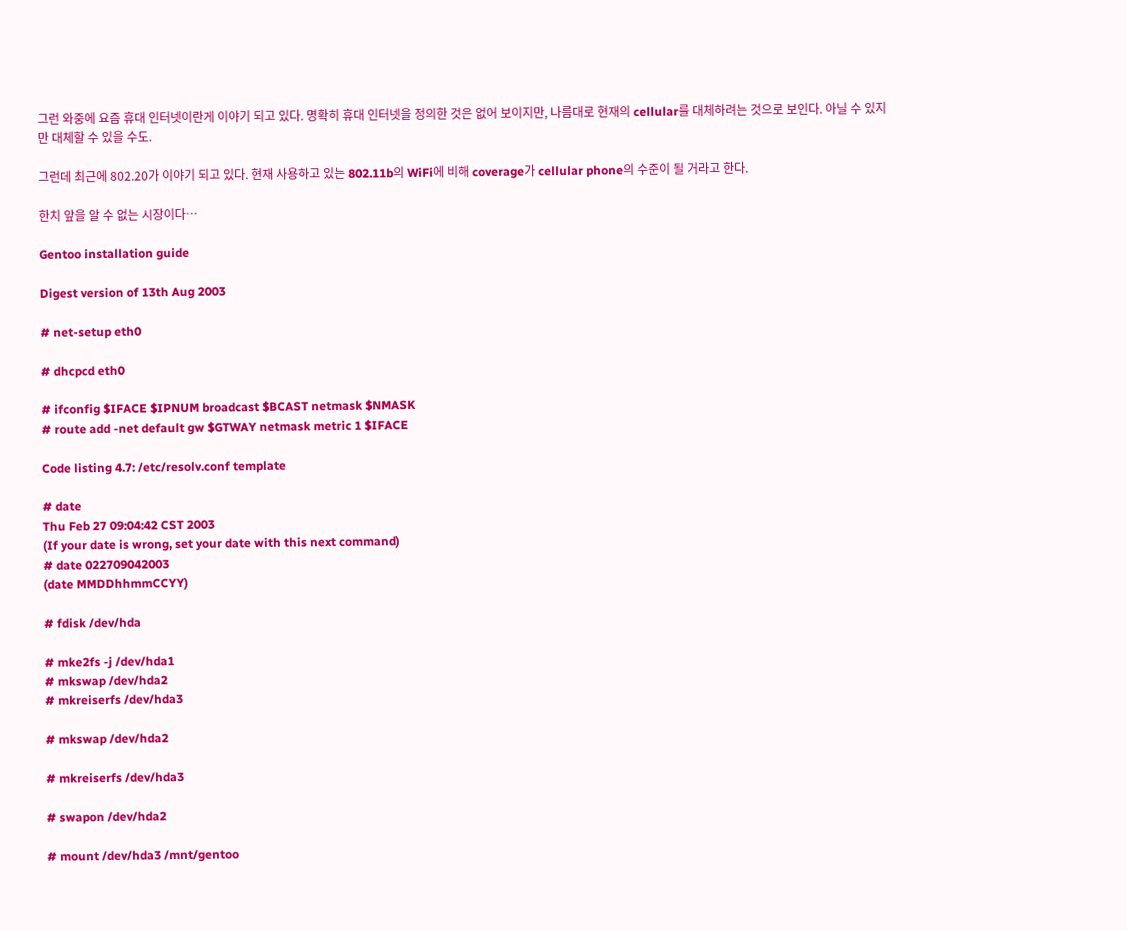그런 와중에 요즘 휴대 인터넷이란게 이야기 되고 있다. 명확히 휴대 인터넷을 정의한 것은 없어 보이지만, 나름대로 현재의 cellular를 대체하려는 것으로 보인다. 아닐 수 있지만 대체할 수 있을 수도.

그런데 최근에 802.20가 이야기 되고 있다. 현재 사용하고 있는 802.11b의 WiFi에 비해 coverage가 cellular phone의 수준이 될 거라고 한다.

한치 앞을 알 수 없는 시장이다…

Gentoo installation guide

Digest version of 13th Aug 2003

# net-setup eth0

# dhcpcd eth0

# ifconfig $IFACE $IPNUM broadcast $BCAST netmask $NMASK
# route add -net default gw $GTWAY netmask metric 1 $IFACE

Code listing 4.7: /etc/resolv.conf template

# date
Thu Feb 27 09:04:42 CST 2003
(If your date is wrong, set your date with this next command)
# date 022709042003
(date MMDDhhmmCCYY)

# fdisk /dev/hda

# mke2fs -j /dev/hda1
# mkswap /dev/hda2
# mkreiserfs /dev/hda3

# mkswap /dev/hda2

# mkreiserfs /dev/hda3

# swapon /dev/hda2

# mount /dev/hda3 /mnt/gentoo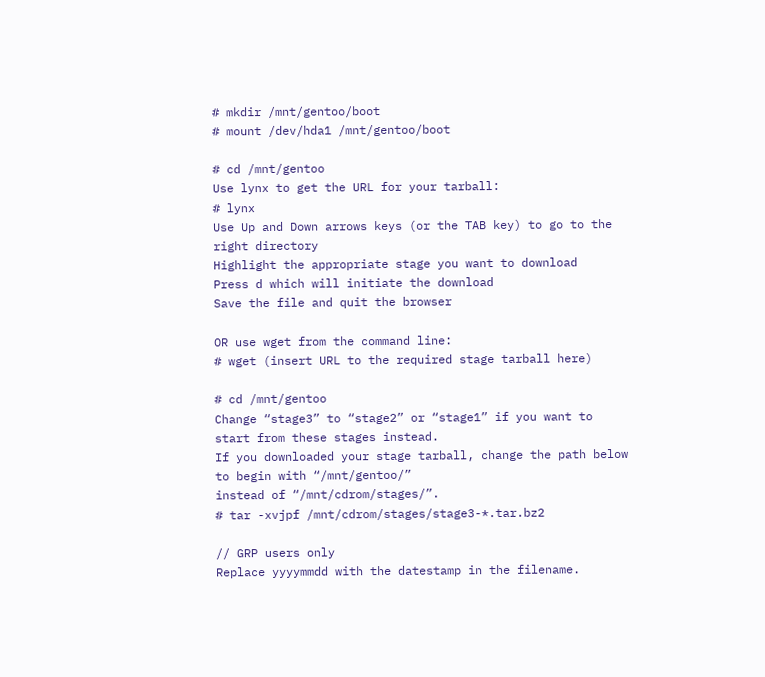# mkdir /mnt/gentoo/boot
# mount /dev/hda1 /mnt/gentoo/boot

# cd /mnt/gentoo
Use lynx to get the URL for your tarball:
# lynx
Use Up and Down arrows keys (or the TAB key) to go to the right directory
Highlight the appropriate stage you want to download
Press d which will initiate the download
Save the file and quit the browser

OR use wget from the command line:
# wget (insert URL to the required stage tarball here)

# cd /mnt/gentoo
Change “stage3” to “stage2” or “stage1” if you want to start from these stages instead.
If you downloaded your stage tarball, change the path below to begin with “/mnt/gentoo/”
instead of “/mnt/cdrom/stages/”.
# tar -xvjpf /mnt/cdrom/stages/stage3-*.tar.bz2

// GRP users only
Replace yyyymmdd with the datestamp in the filename.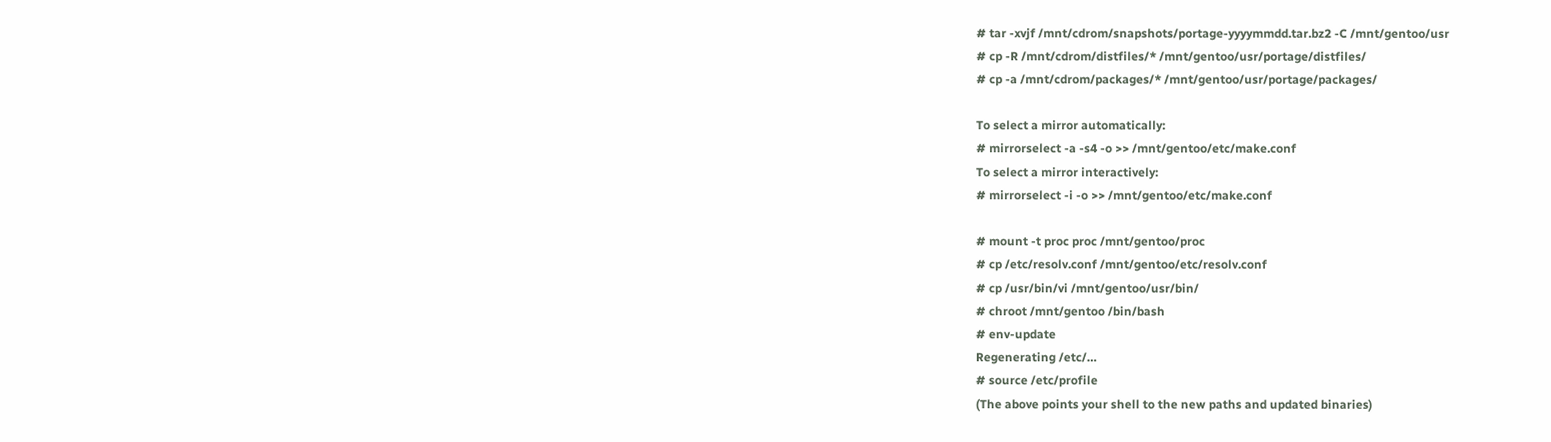# tar -xvjf /mnt/cdrom/snapshots/portage-yyyymmdd.tar.bz2 -C /mnt/gentoo/usr
# cp -R /mnt/cdrom/distfiles/* /mnt/gentoo/usr/portage/distfiles/
# cp -a /mnt/cdrom/packages/* /mnt/gentoo/usr/portage/packages/

To select a mirror automatically:
# mirrorselect -a -s4 -o >> /mnt/gentoo/etc/make.conf
To select a mirror interactively:
# mirrorselect -i -o >> /mnt/gentoo/etc/make.conf

# mount -t proc proc /mnt/gentoo/proc
# cp /etc/resolv.conf /mnt/gentoo/etc/resolv.conf
# cp /usr/bin/vi /mnt/gentoo/usr/bin/
# chroot /mnt/gentoo /bin/bash
# env-update
Regenerating /etc/…
# source /etc/profile
(The above points your shell to the new paths and updated binaries)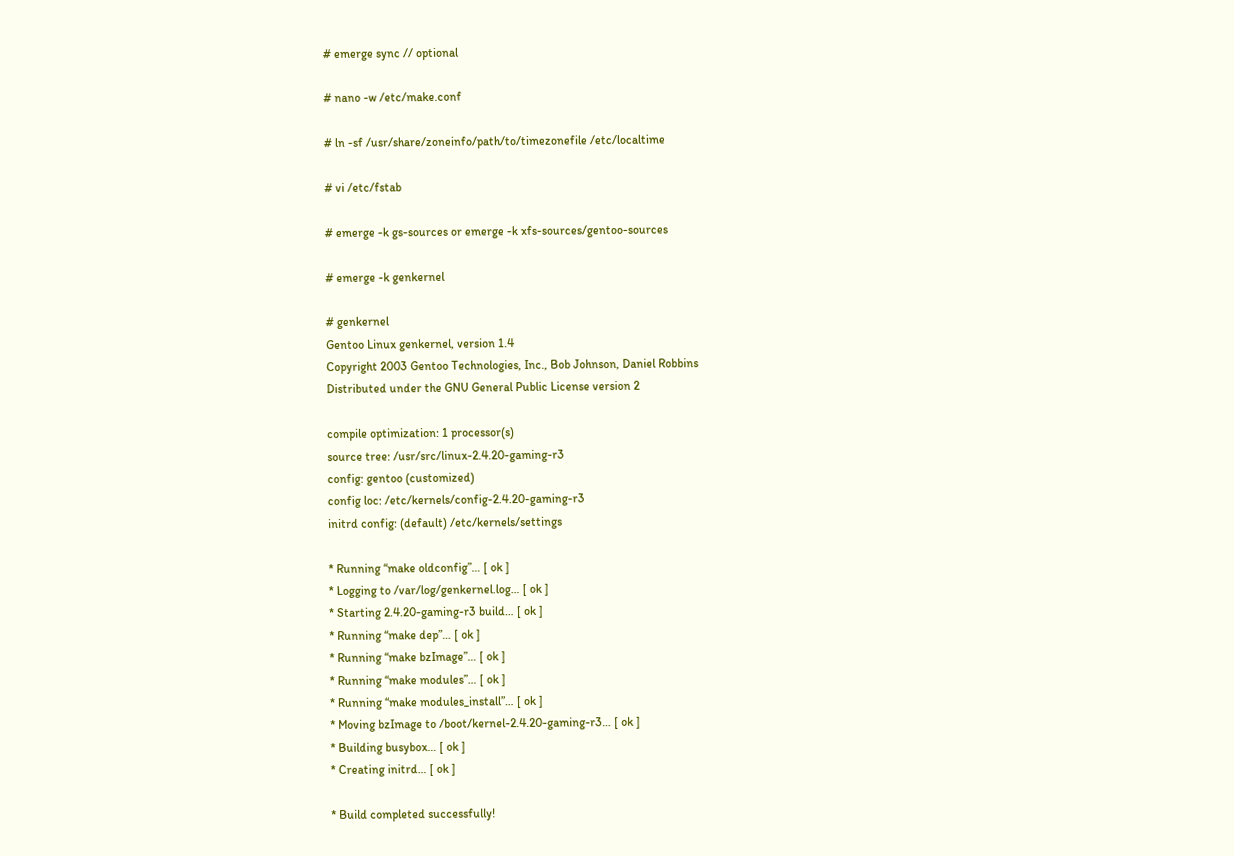# emerge sync // optional

# nano -w /etc/make.conf

# ln -sf /usr/share/zoneinfo/path/to/timezonefile /etc/localtime

# vi /etc/fstab

# emerge -k gs-sources or emerge -k xfs-sources/gentoo-sources

# emerge -k genkernel

# genkernel
Gentoo Linux genkernel, version 1.4
Copyright 2003 Gentoo Technologies, Inc., Bob Johnson, Daniel Robbins
Distributed under the GNU General Public License version 2

compile optimization: 1 processor(s)
source tree: /usr/src/linux-2.4.20-gaming-r3
config: gentoo (customized)
config loc: /etc/kernels/config-2.4.20-gaming-r3
initrd config: (default) /etc/kernels/settings

* Running “make oldconfig”… [ ok ]
* Logging to /var/log/genkernel.log… [ ok ]
* Starting 2.4.20-gaming-r3 build… [ ok ]
* Running “make dep”… [ ok ]
* Running “make bzImage”… [ ok ]
* Running “make modules”… [ ok ]
* Running “make modules_install”… [ ok ]
* Moving bzImage to /boot/kernel-2.4.20-gaming-r3… [ ok ]
* Building busybox… [ ok ]
* Creating initrd… [ ok ]

* Build completed successfully!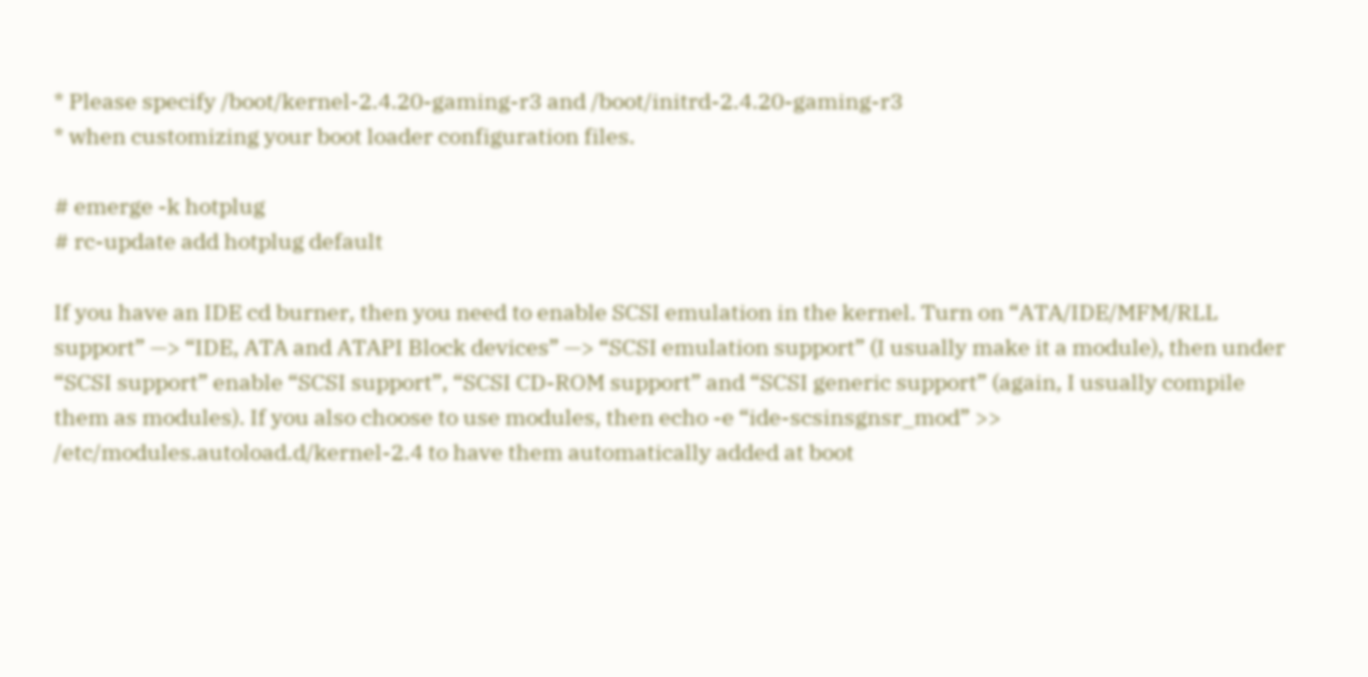* Please specify /boot/kernel-2.4.20-gaming-r3 and /boot/initrd-2.4.20-gaming-r3
* when customizing your boot loader configuration files.

# emerge -k hotplug
# rc-update add hotplug default

If you have an IDE cd burner, then you need to enable SCSI emulation in the kernel. Turn on “ATA/IDE/MFM/RLL support” —> “IDE, ATA and ATAPI Block devices” —> “SCSI emulation support” (I usually make it a module), then under “SCSI support” enable “SCSI support”, “SCSI CD-ROM support” and “SCSI generic support” (again, I usually compile them as modules). If you also choose to use modules, then echo -e “ide-scsinsgnsr_mod” >> /etc/modules.autoload.d/kernel-2.4 to have them automatically added at boot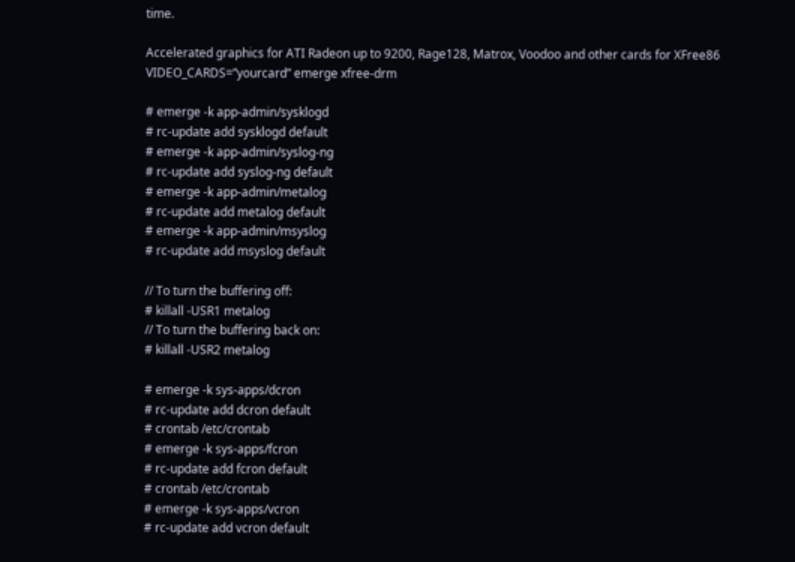time.

Accelerated graphics for ATI Radeon up to 9200, Rage128, Matrox, Voodoo and other cards for XFree86
VIDEO_CARDS=”yourcard” emerge xfree-drm

# emerge -k app-admin/sysklogd
# rc-update add sysklogd default
# emerge -k app-admin/syslog-ng
# rc-update add syslog-ng default
# emerge -k app-admin/metalog
# rc-update add metalog default
# emerge -k app-admin/msyslog
# rc-update add msyslog default

// To turn the buffering off:
# killall -USR1 metalog
// To turn the buffering back on:
# killall -USR2 metalog

# emerge -k sys-apps/dcron
# rc-update add dcron default
# crontab /etc/crontab
# emerge -k sys-apps/fcron
# rc-update add fcron default
# crontab /etc/crontab
# emerge -k sys-apps/vcron
# rc-update add vcron default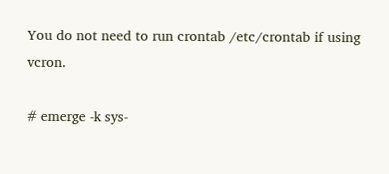You do not need to run crontab /etc/crontab if using vcron.

# emerge -k sys-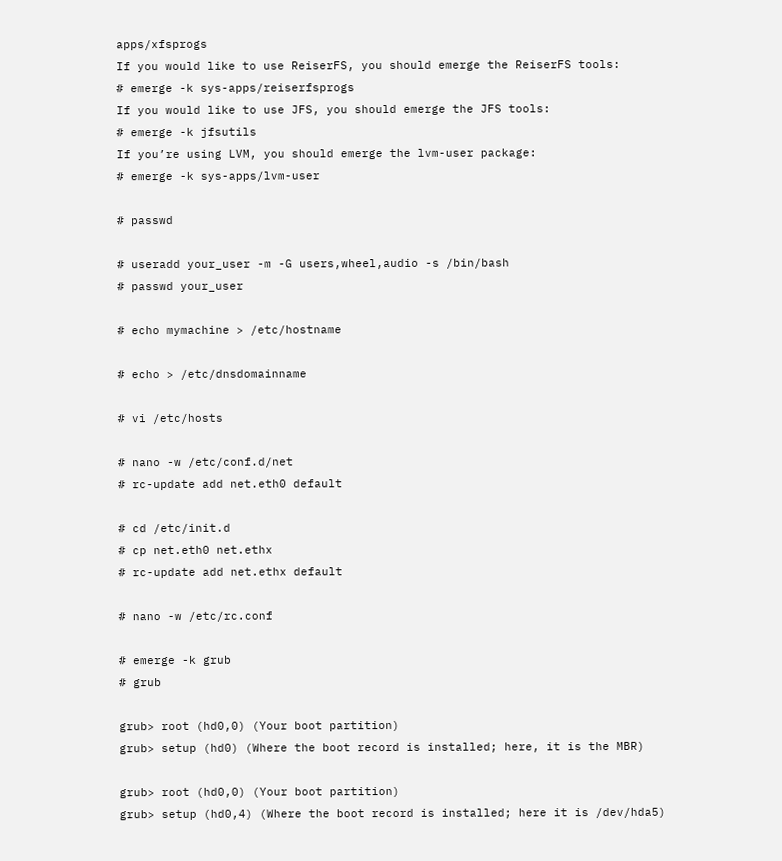apps/xfsprogs
If you would like to use ReiserFS, you should emerge the ReiserFS tools:
# emerge -k sys-apps/reiserfsprogs
If you would like to use JFS, you should emerge the JFS tools:
# emerge -k jfsutils
If you’re using LVM, you should emerge the lvm-user package:
# emerge -k sys-apps/lvm-user

# passwd

# useradd your_user -m -G users,wheel,audio -s /bin/bash
# passwd your_user

# echo mymachine > /etc/hostname

# echo > /etc/dnsdomainname

# vi /etc/hosts

# nano -w /etc/conf.d/net
# rc-update add net.eth0 default

# cd /etc/init.d
# cp net.eth0 net.ethx
# rc-update add net.ethx default

# nano -w /etc/rc.conf

# emerge -k grub
# grub

grub> root (hd0,0) (Your boot partition)
grub> setup (hd0) (Where the boot record is installed; here, it is the MBR)

grub> root (hd0,0) (Your boot partition)
grub> setup (hd0,4) (Where the boot record is installed; here it is /dev/hda5)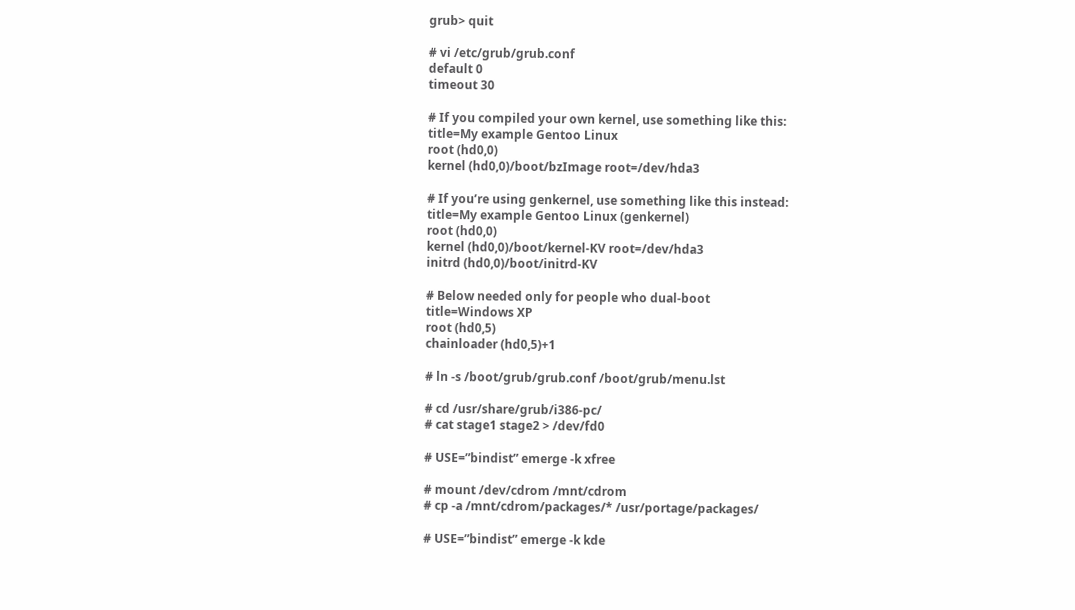grub> quit

# vi /etc/grub/grub.conf
default 0
timeout 30

# If you compiled your own kernel, use something like this:
title=My example Gentoo Linux
root (hd0,0)
kernel (hd0,0)/boot/bzImage root=/dev/hda3

# If you’re using genkernel, use something like this instead:
title=My example Gentoo Linux (genkernel)
root (hd0,0)
kernel (hd0,0)/boot/kernel-KV root=/dev/hda3
initrd (hd0,0)/boot/initrd-KV

# Below needed only for people who dual-boot
title=Windows XP
root (hd0,5)
chainloader (hd0,5)+1

# ln -s /boot/grub/grub.conf /boot/grub/menu.lst

# cd /usr/share/grub/i386-pc/
# cat stage1 stage2 > /dev/fd0

# USE=”bindist” emerge -k xfree

# mount /dev/cdrom /mnt/cdrom
# cp -a /mnt/cdrom/packages/* /usr/portage/packages/

# USE=”bindist” emerge -k kde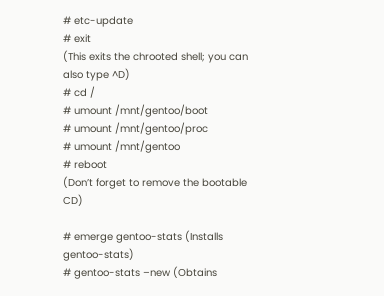# etc-update
# exit
(This exits the chrooted shell; you can also type ^D)
# cd /
# umount /mnt/gentoo/boot
# umount /mnt/gentoo/proc
# umount /mnt/gentoo
# reboot
(Don’t forget to remove the bootable CD)

# emerge gentoo-stats (Installs gentoo-stats)
# gentoo-stats –new (Obtains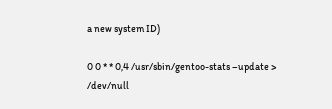a new system ID)

0 0 * * 0,4 /usr/sbin/gentoo-stats –update > /dev/null